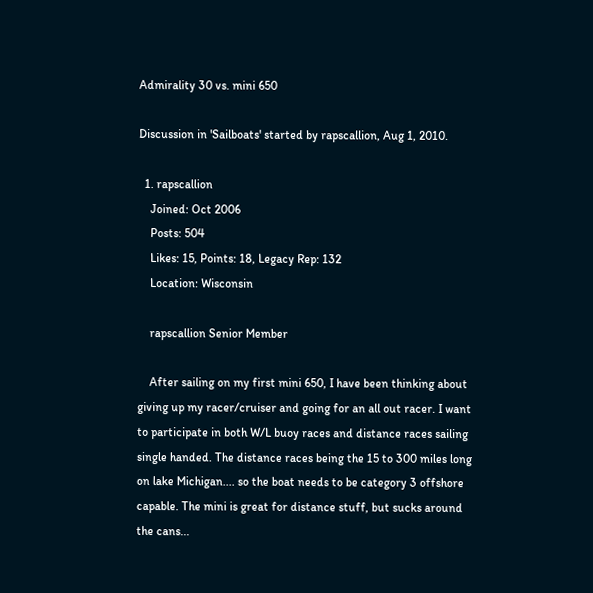Admirality 30 vs. mini 650

Discussion in 'Sailboats' started by rapscallion, Aug 1, 2010.

  1. rapscallion
    Joined: Oct 2006
    Posts: 504
    Likes: 15, Points: 18, Legacy Rep: 132
    Location: Wisconsin

    rapscallion Senior Member

    After sailing on my first mini 650, I have been thinking about giving up my racer/cruiser and going for an all out racer. I want to participate in both W/L buoy races and distance races sailing single handed. The distance races being the 15 to 300 miles long on lake Michigan.... so the boat needs to be category 3 offshore capable. The mini is great for distance stuff, but sucks around the cans...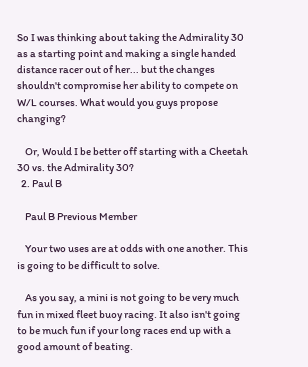So I was thinking about taking the Admirality 30 as a starting point and making a single handed distance racer out of her... but the changes shouldn't compromise her ability to compete on W/L courses. What would you guys propose changing?

    Or, Would I be better off starting with a Cheetah 30 vs. the Admirality 30?
  2. Paul B

    Paul B Previous Member

    Your two uses are at odds with one another. This is going to be difficult to solve.

    As you say, a mini is not going to be very much fun in mixed fleet buoy racing. It also isn't going to be much fun if your long races end up with a good amount of beating.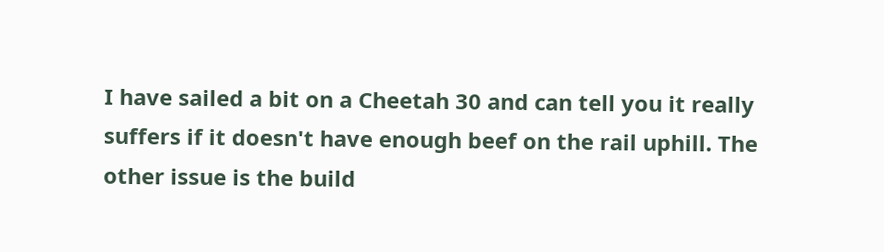I have sailed a bit on a Cheetah 30 and can tell you it really suffers if it doesn't have enough beef on the rail uphill. The other issue is the build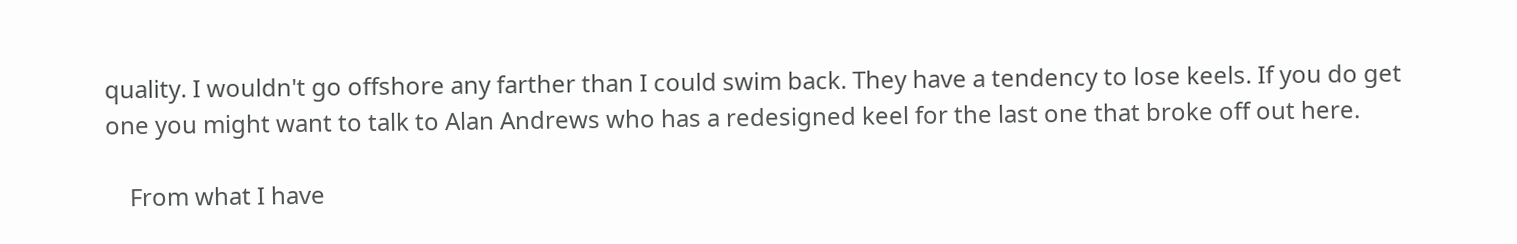quality. I wouldn't go offshore any farther than I could swim back. They have a tendency to lose keels. If you do get one you might want to talk to Alan Andrews who has a redesigned keel for the last one that broke off out here.

    From what I have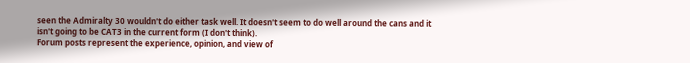seen the Admiralty 30 wouldn't do either task well. It doesn't seem to do well around the cans and it isn't going to be CAT3 in the current form (I don't think).
Forum posts represent the experience, opinion, and view of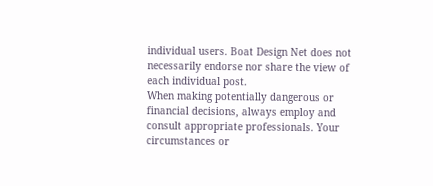individual users. Boat Design Net does not necessarily endorse nor share the view of each individual post.
When making potentially dangerous or financial decisions, always employ and consult appropriate professionals. Your circumstances or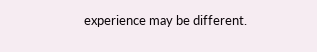experience may be different.